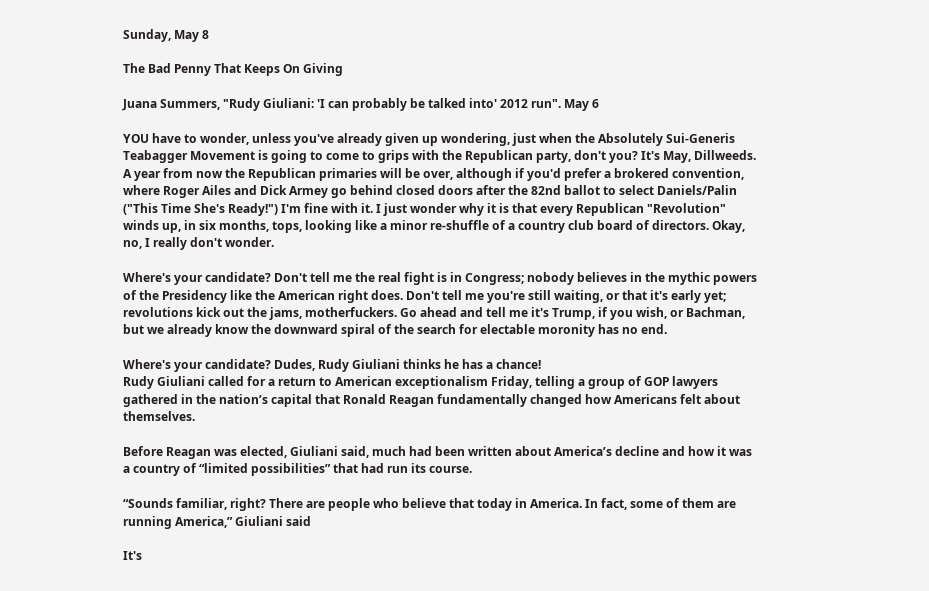Sunday, May 8

The Bad Penny That Keeps On Giving

Juana Summers, "Rudy Giuliani: 'I can probably be talked into' 2012 run". May 6

YOU have to wonder, unless you've already given up wondering, just when the Absolutely Sui-Generis Teabagger Movement is going to come to grips with the Republican party, don't you? It's May, Dillweeds. A year from now the Republican primaries will be over, although if you'd prefer a brokered convention, where Roger Ailes and Dick Armey go behind closed doors after the 82nd ballot to select Daniels/Palin ("This Time She's Ready!") I'm fine with it. I just wonder why it is that every Republican "Revolution" winds up, in six months, tops, looking like a minor re-shuffle of a country club board of directors. Okay, no, I really don't wonder.

Where's your candidate? Don't tell me the real fight is in Congress; nobody believes in the mythic powers of the Presidency like the American right does. Don't tell me you're still waiting, or that it's early yet; revolutions kick out the jams, motherfuckers. Go ahead and tell me it's Trump, if you wish, or Bachman, but we already know the downward spiral of the search for electable moronity has no end.

Where's your candidate? Dudes, Rudy Giuliani thinks he has a chance!
Rudy Giuliani called for a return to American exceptionalism Friday, telling a group of GOP lawyers gathered in the nation’s capital that Ronald Reagan fundamentally changed how Americans felt about themselves.

Before Reagan was elected, Giuliani said, much had been written about America’s decline and how it was a country of “limited possibilities” that had run its course.

“Sounds familiar, right? There are people who believe that today in America. In fact, some of them are running America,” Giuliani said

It's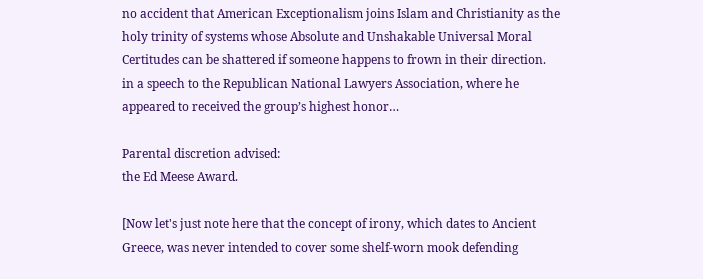no accident that American Exceptionalism joins Islam and Christianity as the holy trinity of systems whose Absolute and Unshakable Universal Moral Certitudes can be shattered if someone happens to frown in their direction.
in a speech to the Republican National Lawyers Association, where he appeared to received the group’s highest honor…

Parental discretion advised:
the Ed Meese Award.

[Now let's just note here that the concept of irony, which dates to Ancient Greece, was never intended to cover some shelf-worn mook defending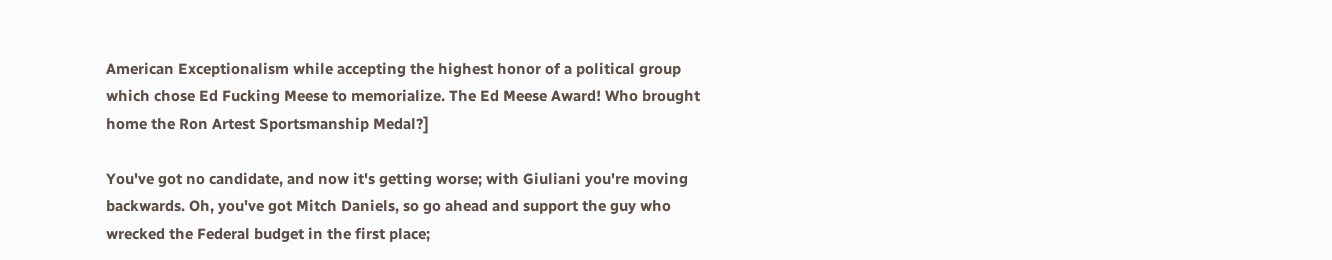American Exceptionalism while accepting the highest honor of a political group which chose Ed Fucking Meese to memorialize. The Ed Meese Award! Who brought home the Ron Artest Sportsmanship Medal?]

You've got no candidate, and now it's getting worse; with Giuliani you're moving backwards. Oh, you've got Mitch Daniels, so go ahead and support the guy who wrecked the Federal budget in the first place;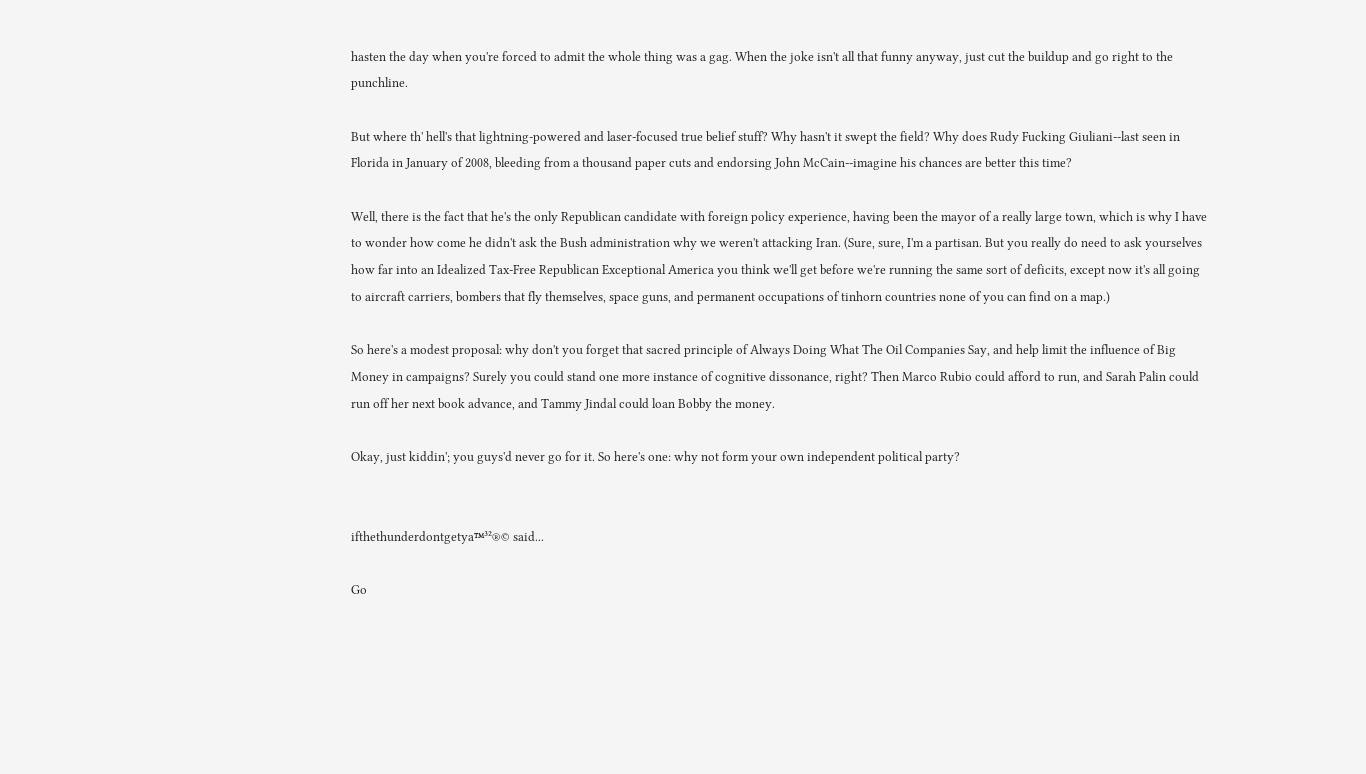hasten the day when you're forced to admit the whole thing was a gag. When the joke isn't all that funny anyway, just cut the buildup and go right to the punchline.

But where th' hell's that lightning-powered and laser-focused true belief stuff? Why hasn't it swept the field? Why does Rudy Fucking Giuliani--last seen in Florida in January of 2008, bleeding from a thousand paper cuts and endorsing John McCain--imagine his chances are better this time?

Well, there is the fact that he's the only Republican candidate with foreign policy experience, having been the mayor of a really large town, which is why I have to wonder how come he didn't ask the Bush administration why we weren't attacking Iran. (Sure, sure, I'm a partisan. But you really do need to ask yourselves how far into an Idealized Tax-Free Republican Exceptional America you think we'll get before we're running the same sort of deficits, except now it's all going to aircraft carriers, bombers that fly themselves, space guns, and permanent occupations of tinhorn countries none of you can find on a map.)

So here's a modest proposal: why don't you forget that sacred principle of Always Doing What The Oil Companies Say, and help limit the influence of Big Money in campaigns? Surely you could stand one more instance of cognitive dissonance, right? Then Marco Rubio could afford to run, and Sarah Palin could run off her next book advance, and Tammy Jindal could loan Bobby the money.

Okay, just kiddin'; you guys'd never go for it. So here's one: why not form your own independent political party?


ifthethunderdontgetya™³²®© said...

Go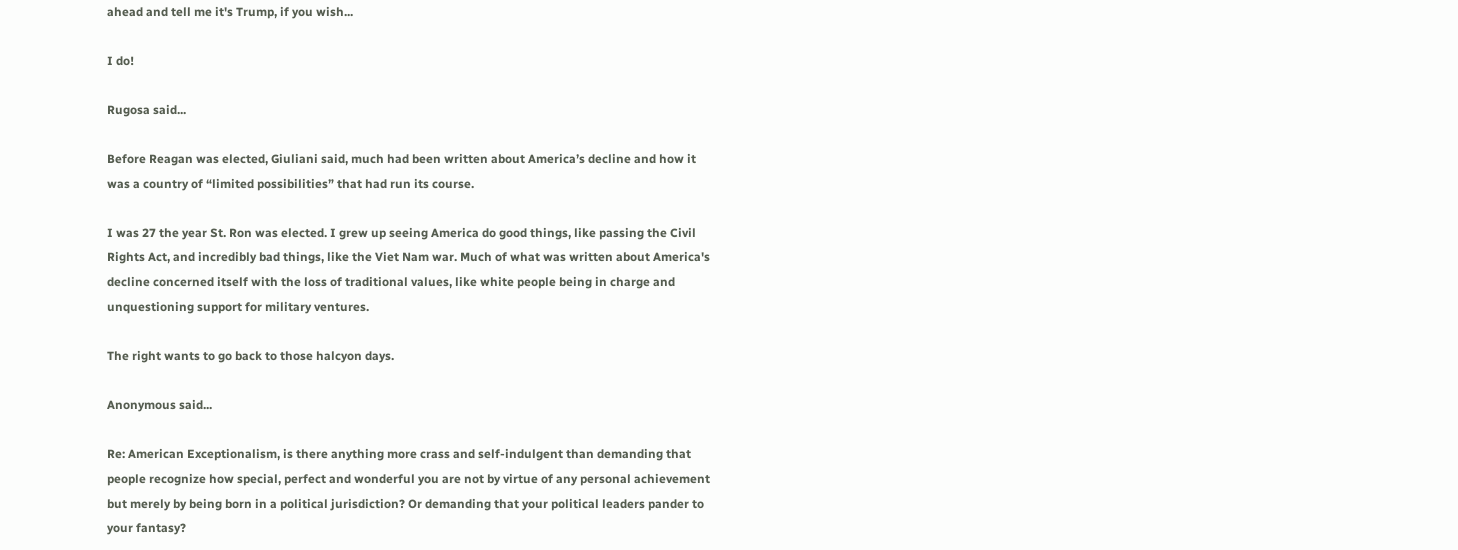ahead and tell me it's Trump, if you wish...

I do!

Rugosa said...

Before Reagan was elected, Giuliani said, much had been written about America’s decline and how it was a country of “limited possibilities” that had run its course.

I was 27 the year St. Ron was elected. I grew up seeing America do good things, like passing the Civil Rights Act, and incredibly bad things, like the Viet Nam war. Much of what was written about America's decline concerned itself with the loss of traditional values, like white people being in charge and unquestioning support for military ventures.

The right wants to go back to those halcyon days.

Anonymous said...

Re: American Exceptionalism, is there anything more crass and self-indulgent than demanding that people recognize how special, perfect and wonderful you are not by virtue of any personal achievement but merely by being born in a political jurisdiction? Or demanding that your political leaders pander to your fantasy?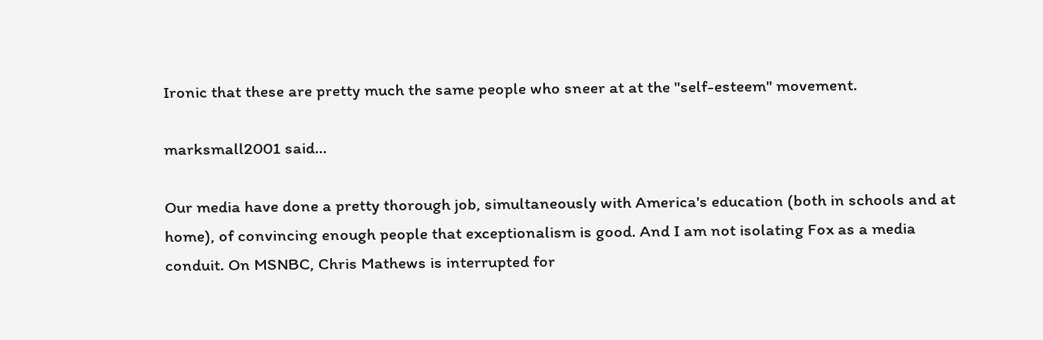Ironic that these are pretty much the same people who sneer at at the "self-esteem" movement.

marksmall2001 said...

Our media have done a pretty thorough job, simultaneously with America's education (both in schools and at home), of convincing enough people that exceptionalism is good. And I am not isolating Fox as a media conduit. On MSNBC, Chris Mathews is interrupted for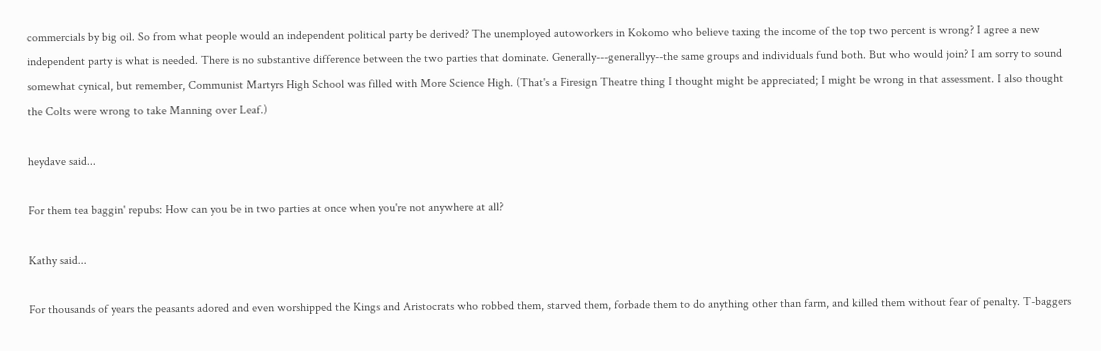commercials by big oil. So from what people would an independent political party be derived? The unemployed autoworkers in Kokomo who believe taxing the income of the top two percent is wrong? I agree a new independent party is what is needed. There is no substantive difference between the two parties that dominate. Generally---generallyy--the same groups and individuals fund both. But who would join? I am sorry to sound somewhat cynical, but remember, Communist Martyrs High School was filled with More Science High. (That's a Firesign Theatre thing I thought might be appreciated; I might be wrong in that assessment. I also thought the Colts were wrong to take Manning over Leaf.)

heydave said...

For them tea baggin' repubs: How can you be in two parties at once when you're not anywhere at all?

Kathy said...

For thousands of years the peasants adored and even worshipped the Kings and Aristocrats who robbed them, starved them, forbade them to do anything other than farm, and killed them without fear of penalty. T-baggers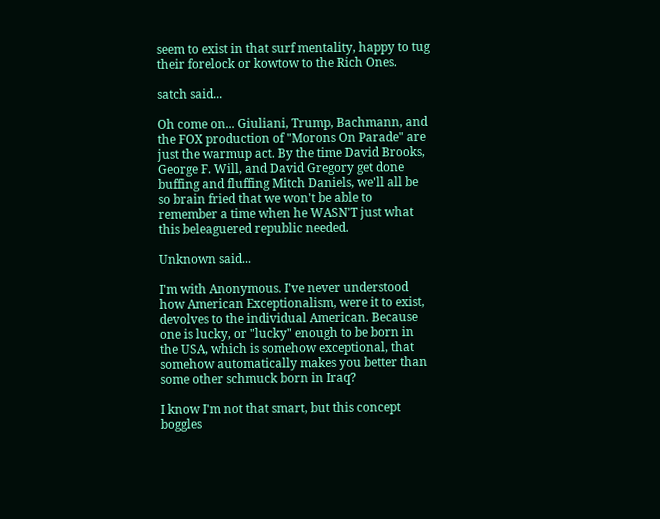seem to exist in that surf mentality, happy to tug their forelock or kowtow to the Rich Ones.

satch said...

Oh come on... Giuliani, Trump, Bachmann, and the FOX production of "Morons On Parade" are just the warmup act. By the time David Brooks, George F. Will, and David Gregory get done buffing and fluffing Mitch Daniels, we'll all be so brain fried that we won't be able to remember a time when he WASN'T just what this beleaguered republic needed.

Unknown said...

I'm with Anonymous. I've never understood how American Exceptionalism, were it to exist, devolves to the individual American. Because one is lucky, or "lucky" enough to be born in the USA, which is somehow exceptional, that somehow automatically makes you better than some other schmuck born in Iraq?

I know I'm not that smart, but this concept boggles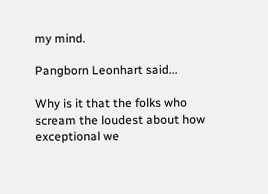my mind.

Pangborn Leonhart said...

Why is it that the folks who scream the loudest about how exceptional we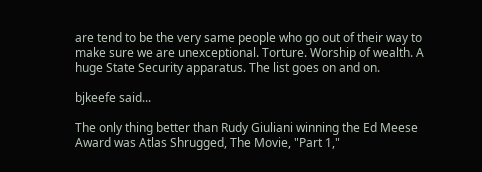are tend to be the very same people who go out of their way to make sure we are unexceptional. Torture. Worship of wealth. A huge State Security apparatus. The list goes on and on.

bjkeefe said...

The only thing better than Rudy Giuliani winning the Ed Meese Award was Atlas Shrugged, The Movie, "Part 1,"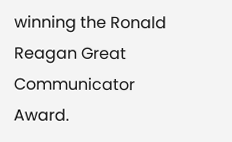winning the Ronald Reagan Great Communicator Award.